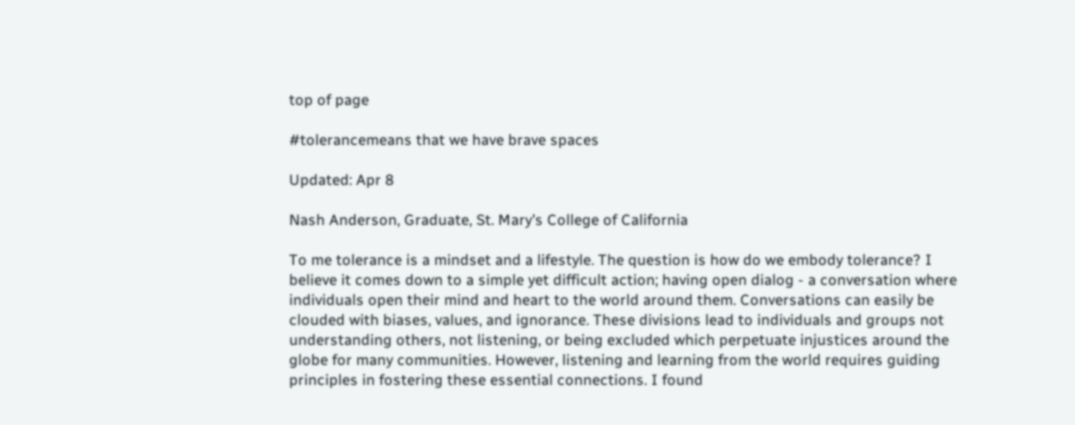top of page

#tolerancemeans that we have brave spaces

Updated: Apr 8

Nash Anderson, Graduate, St. Mary's College of California

To me tolerance is a mindset and a lifestyle. The question is how do we embody tolerance? I believe it comes down to a simple yet difficult action; having open dialog - a conversation where individuals open their mind and heart to the world around them. Conversations can easily be clouded with biases, values, and ignorance. These divisions lead to individuals and groups not understanding others, not listening, or being excluded which perpetuate injustices around the globe for many communities. However, listening and learning from the world requires guiding principles in fostering these essential connections. I found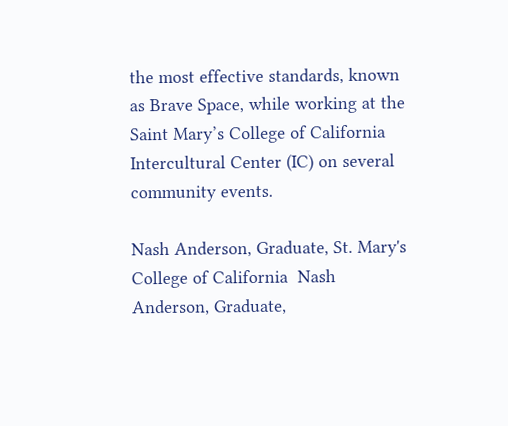the most effective standards, known as Brave Space, while working at the Saint Mary’s College of California Intercultural Center (IC) on several community events.

Nash Anderson, Graduate, St. Mary's College of California  Nash Anderson, Graduate,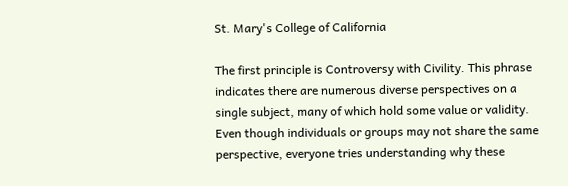St. Mary's College of California

The first principle is Controversy with Civility. This phrase indicates there are numerous diverse perspectives on a single subject, many of which hold some value or validity. Even though individuals or groups may not share the same perspective, everyone tries understanding why these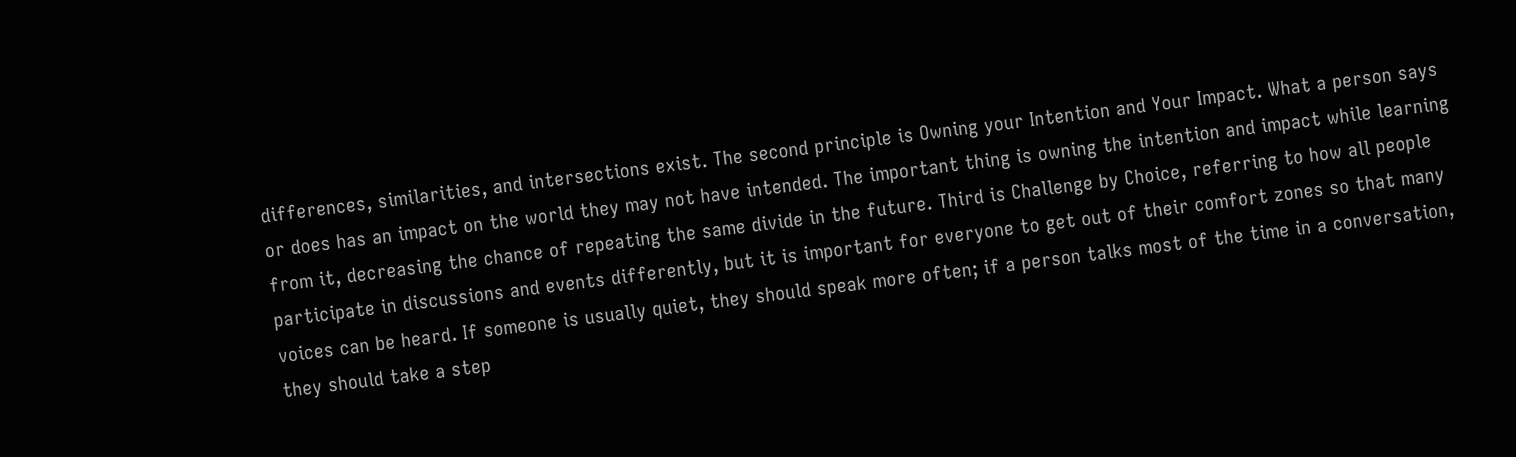differences, similarities, and intersections exist. The second principle is Owning your Intention and Your Impact. What a person says or does has an impact on the world they may not have intended. The important thing is owning the intention and impact while learning from it, decreasing the chance of repeating the same divide in the future. Third is Challenge by Choice, referring to how all people participate in discussions and events differently, but it is important for everyone to get out of their comfort zones so that many voices can be heard. If someone is usually quiet, they should speak more often; if a person talks most of the time in a conversation, they should take a step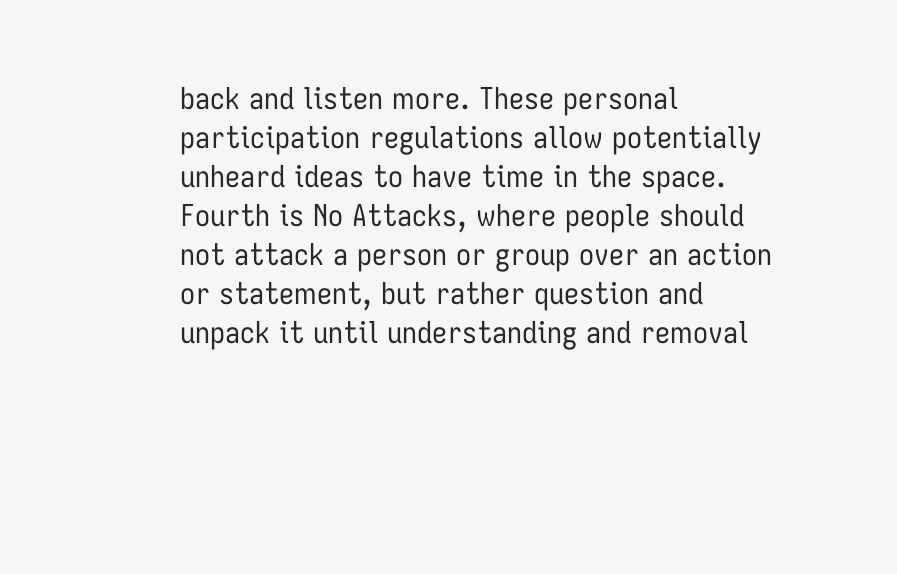back and listen more. These personal participation regulations allow potentially unheard ideas to have time in the space. Fourth is No Attacks, where people should not attack a person or group over an action or statement, but rather question and unpack it until understanding and removal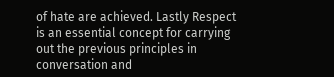of hate are achieved. Lastly Respect is an essential concept for carrying out the previous principles in conversation and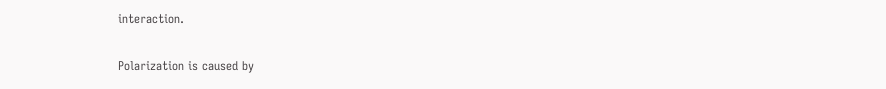interaction.

Polarization is caused by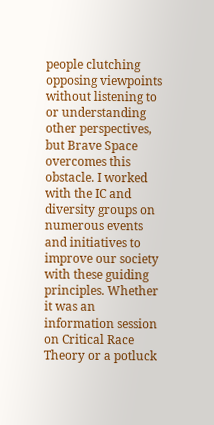people clutching opposing viewpoints without listening to or understanding other perspectives, but Brave Space overcomes this obstacle. I worked with the IC and diversity groups on numerous events and initiatives to improve our society with these guiding principles. Whether it was an information session on Critical Race Theory or a potluck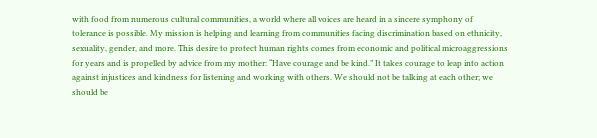with food from numerous cultural communities, a world where all voices are heard in a sincere symphony of tolerance is possible. My mission is helping and learning from communities facing discrimination based on ethnicity, sexuality, gender, and more. This desire to protect human rights comes from economic and political microaggressions for years and is propelled by advice from my mother: “Have courage and be kind.” It takes courage to leap into action against injustices and kindness for listening and working with others. We should not be talking at each other; we should be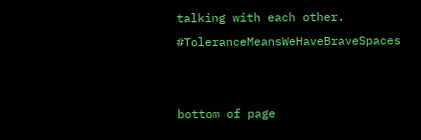talking with each other. #ToleranceMeansWeHaveBraveSpaces


bottom of page